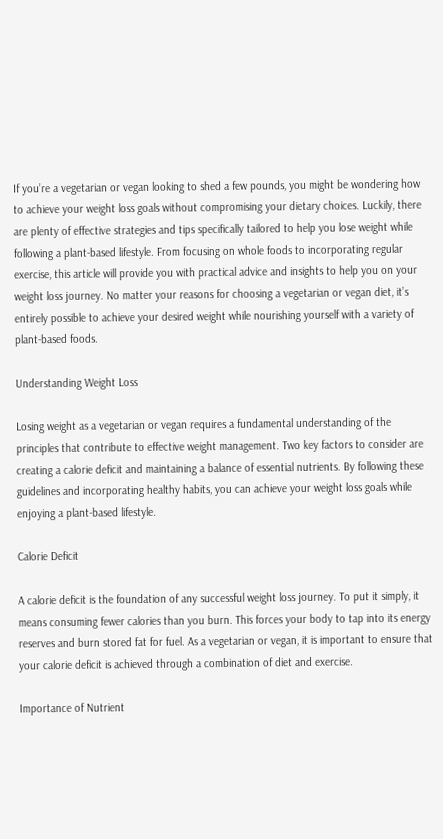If you’re a vegetarian or vegan looking to shed a few pounds, you might be wondering how to achieve your weight loss goals without compromising your dietary choices. Luckily, there are plenty of effective strategies and tips specifically tailored to help you lose weight while following a plant-based lifestyle. From focusing on whole foods to incorporating regular exercise, this article will provide you with practical advice and insights to help you on your weight loss journey. No matter your reasons for choosing a vegetarian or vegan diet, it’s entirely possible to achieve your desired weight while nourishing yourself with a variety of plant-based foods.

Understanding Weight Loss

Losing weight as a vegetarian or vegan requires a fundamental understanding of the principles that contribute to effective weight management. Two key factors to consider are creating a calorie deficit and maintaining a balance of essential nutrients. By following these guidelines and incorporating healthy habits, you can achieve your weight loss goals while enjoying a plant-based lifestyle.

Calorie Deficit

A calorie deficit is the foundation of any successful weight loss journey. To put it simply, it means consuming fewer calories than you burn. This forces your body to tap into its energy reserves and burn stored fat for fuel. As a vegetarian or vegan, it is important to ensure that your calorie deficit is achieved through a combination of diet and exercise.

Importance of Nutrient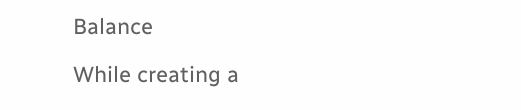Balance

While creating a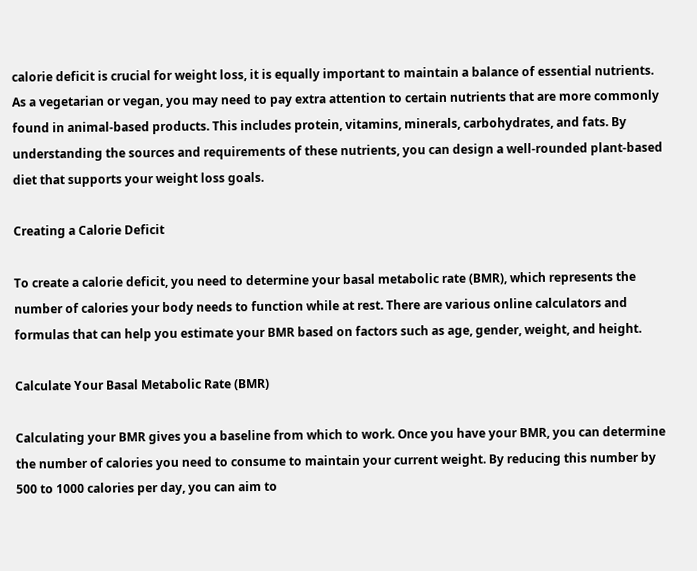calorie deficit is crucial for weight loss, it is equally important to maintain a balance of essential nutrients. As a vegetarian or vegan, you may need to pay extra attention to certain nutrients that are more commonly found in animal-based products. This includes protein, vitamins, minerals, carbohydrates, and fats. By understanding the sources and requirements of these nutrients, you can design a well-rounded plant-based diet that supports your weight loss goals.

Creating a Calorie Deficit

To create a calorie deficit, you need to determine your basal metabolic rate (BMR), which represents the number of calories your body needs to function while at rest. There are various online calculators and formulas that can help you estimate your BMR based on factors such as age, gender, weight, and height.

Calculate Your Basal Metabolic Rate (BMR)

Calculating your BMR gives you a baseline from which to work. Once you have your BMR, you can determine the number of calories you need to consume to maintain your current weight. By reducing this number by 500 to 1000 calories per day, you can aim to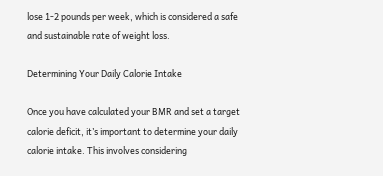lose 1-2 pounds per week, which is considered a safe and sustainable rate of weight loss.

Determining Your Daily Calorie Intake

Once you have calculated your BMR and set a target calorie deficit, it’s important to determine your daily calorie intake. This involves considering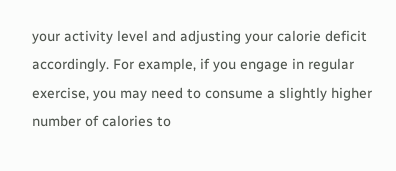your activity level and adjusting your calorie deficit accordingly. For example, if you engage in regular exercise, you may need to consume a slightly higher number of calories to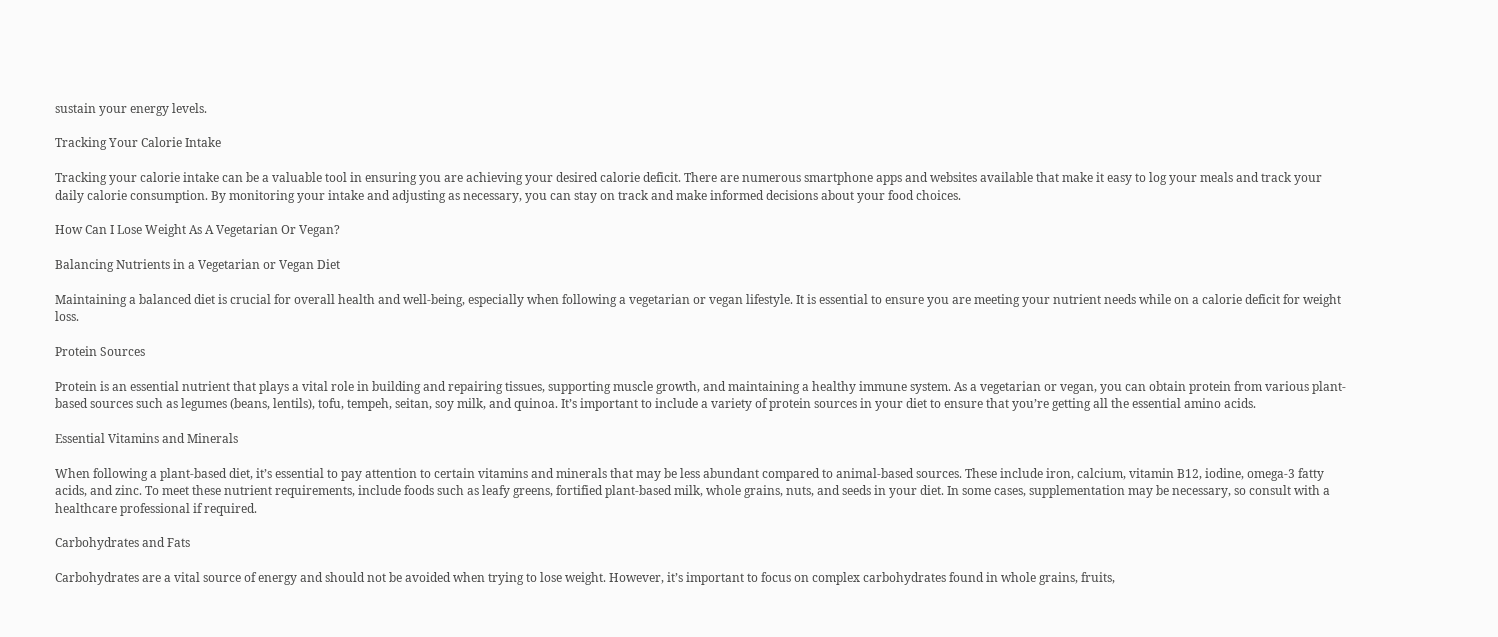sustain your energy levels.

Tracking Your Calorie Intake

Tracking your calorie intake can be a valuable tool in ensuring you are achieving your desired calorie deficit. There are numerous smartphone apps and websites available that make it easy to log your meals and track your daily calorie consumption. By monitoring your intake and adjusting as necessary, you can stay on track and make informed decisions about your food choices.

How Can I Lose Weight As A Vegetarian Or Vegan?

Balancing Nutrients in a Vegetarian or Vegan Diet

Maintaining a balanced diet is crucial for overall health and well-being, especially when following a vegetarian or vegan lifestyle. It is essential to ensure you are meeting your nutrient needs while on a calorie deficit for weight loss.

Protein Sources

Protein is an essential nutrient that plays a vital role in building and repairing tissues, supporting muscle growth, and maintaining a healthy immune system. As a vegetarian or vegan, you can obtain protein from various plant-based sources such as legumes (beans, lentils), tofu, tempeh, seitan, soy milk, and quinoa. It’s important to include a variety of protein sources in your diet to ensure that you’re getting all the essential amino acids.

Essential Vitamins and Minerals

When following a plant-based diet, it’s essential to pay attention to certain vitamins and minerals that may be less abundant compared to animal-based sources. These include iron, calcium, vitamin B12, iodine, omega-3 fatty acids, and zinc. To meet these nutrient requirements, include foods such as leafy greens, fortified plant-based milk, whole grains, nuts, and seeds in your diet. In some cases, supplementation may be necessary, so consult with a healthcare professional if required.

Carbohydrates and Fats

Carbohydrates are a vital source of energy and should not be avoided when trying to lose weight. However, it’s important to focus on complex carbohydrates found in whole grains, fruits,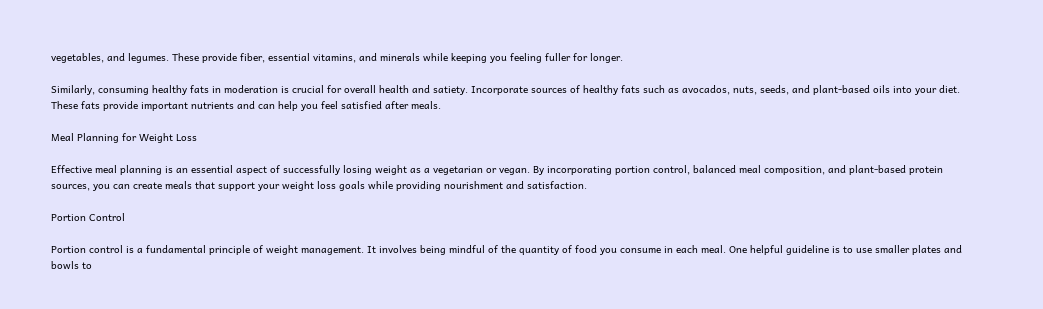vegetables, and legumes. These provide fiber, essential vitamins, and minerals while keeping you feeling fuller for longer.

Similarly, consuming healthy fats in moderation is crucial for overall health and satiety. Incorporate sources of healthy fats such as avocados, nuts, seeds, and plant-based oils into your diet. These fats provide important nutrients and can help you feel satisfied after meals.

Meal Planning for Weight Loss

Effective meal planning is an essential aspect of successfully losing weight as a vegetarian or vegan. By incorporating portion control, balanced meal composition, and plant-based protein sources, you can create meals that support your weight loss goals while providing nourishment and satisfaction.

Portion Control

Portion control is a fundamental principle of weight management. It involves being mindful of the quantity of food you consume in each meal. One helpful guideline is to use smaller plates and bowls to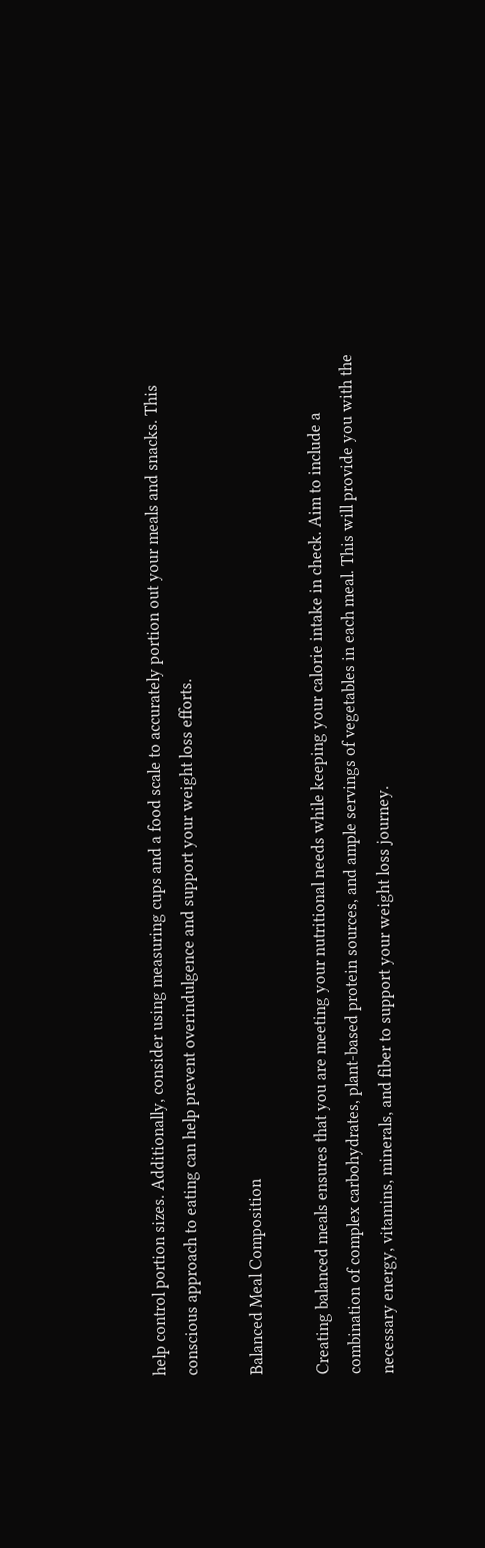help control portion sizes. Additionally, consider using measuring cups and a food scale to accurately portion out your meals and snacks. This conscious approach to eating can help prevent overindulgence and support your weight loss efforts.

Balanced Meal Composition

Creating balanced meals ensures that you are meeting your nutritional needs while keeping your calorie intake in check. Aim to include a combination of complex carbohydrates, plant-based protein sources, and ample servings of vegetables in each meal. This will provide you with the necessary energy, vitamins, minerals, and fiber to support your weight loss journey.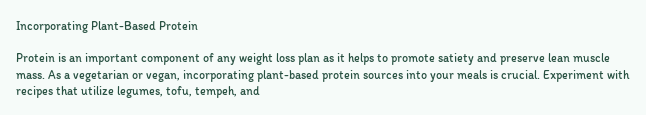Incorporating Plant-Based Protein

Protein is an important component of any weight loss plan as it helps to promote satiety and preserve lean muscle mass. As a vegetarian or vegan, incorporating plant-based protein sources into your meals is crucial. Experiment with recipes that utilize legumes, tofu, tempeh, and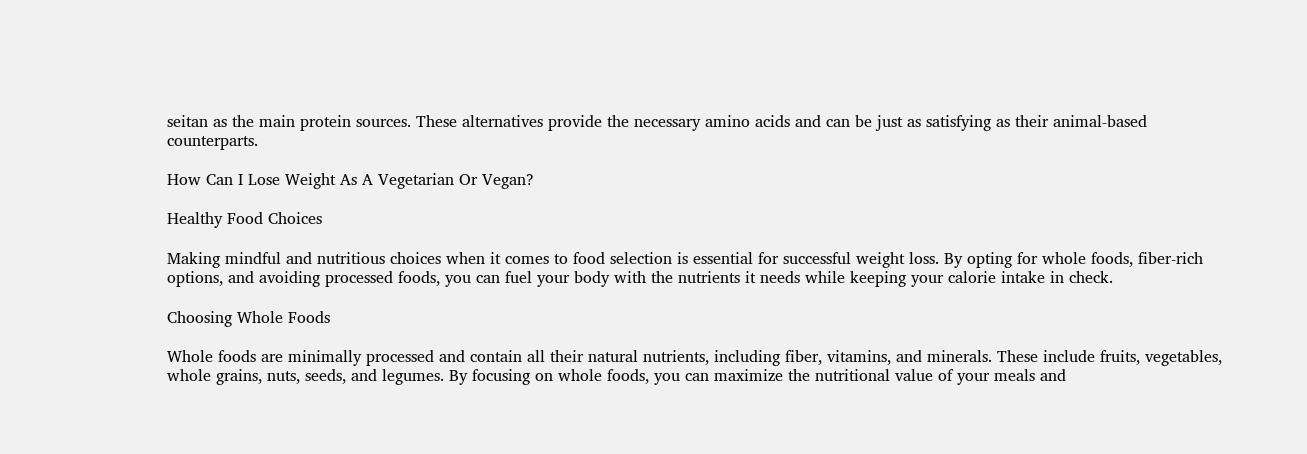seitan as the main protein sources. These alternatives provide the necessary amino acids and can be just as satisfying as their animal-based counterparts.

How Can I Lose Weight As A Vegetarian Or Vegan?

Healthy Food Choices

Making mindful and nutritious choices when it comes to food selection is essential for successful weight loss. By opting for whole foods, fiber-rich options, and avoiding processed foods, you can fuel your body with the nutrients it needs while keeping your calorie intake in check.

Choosing Whole Foods

Whole foods are minimally processed and contain all their natural nutrients, including fiber, vitamins, and minerals. These include fruits, vegetables, whole grains, nuts, seeds, and legumes. By focusing on whole foods, you can maximize the nutritional value of your meals and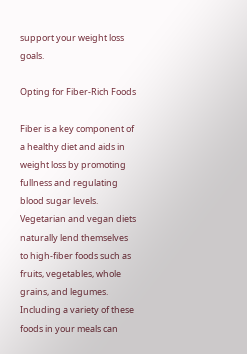support your weight loss goals.

Opting for Fiber-Rich Foods

Fiber is a key component of a healthy diet and aids in weight loss by promoting fullness and regulating blood sugar levels. Vegetarian and vegan diets naturally lend themselves to high-fiber foods such as fruits, vegetables, whole grains, and legumes. Including a variety of these foods in your meals can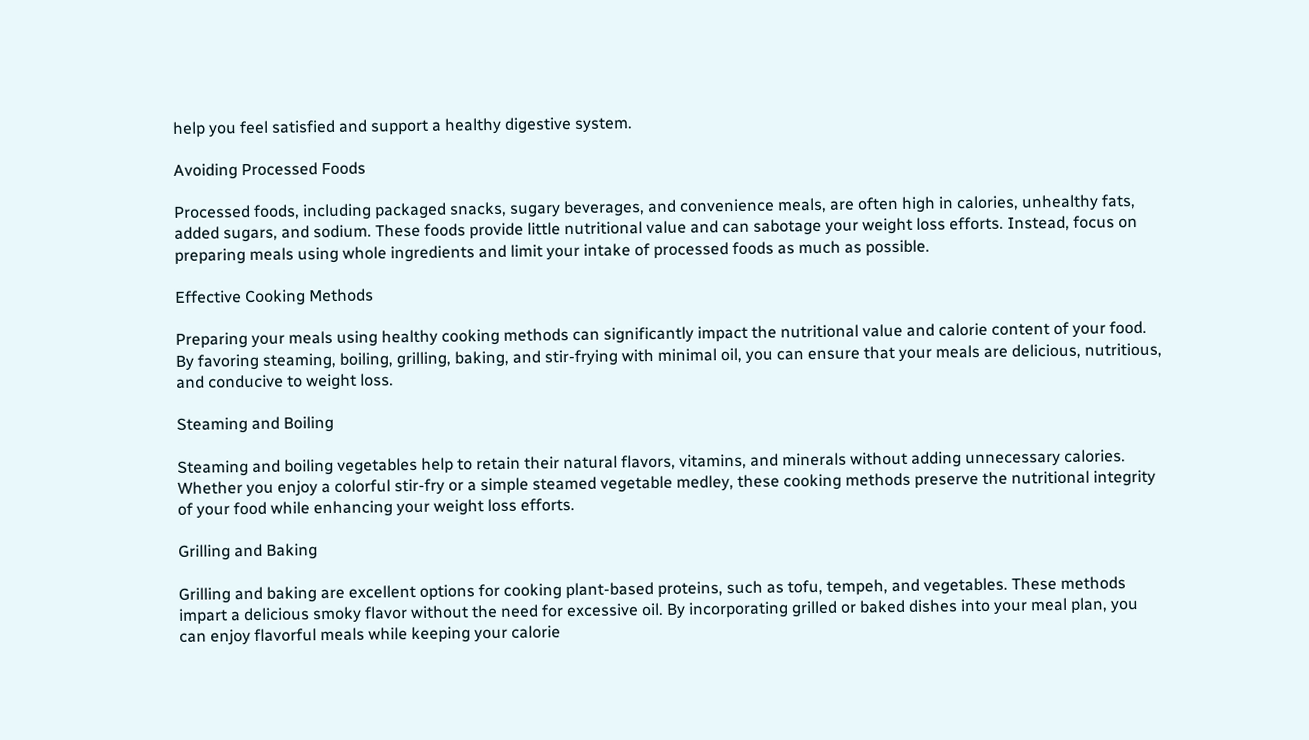help you feel satisfied and support a healthy digestive system.

Avoiding Processed Foods

Processed foods, including packaged snacks, sugary beverages, and convenience meals, are often high in calories, unhealthy fats, added sugars, and sodium. These foods provide little nutritional value and can sabotage your weight loss efforts. Instead, focus on preparing meals using whole ingredients and limit your intake of processed foods as much as possible.

Effective Cooking Methods

Preparing your meals using healthy cooking methods can significantly impact the nutritional value and calorie content of your food. By favoring steaming, boiling, grilling, baking, and stir-frying with minimal oil, you can ensure that your meals are delicious, nutritious, and conducive to weight loss.

Steaming and Boiling

Steaming and boiling vegetables help to retain their natural flavors, vitamins, and minerals without adding unnecessary calories. Whether you enjoy a colorful stir-fry or a simple steamed vegetable medley, these cooking methods preserve the nutritional integrity of your food while enhancing your weight loss efforts.

Grilling and Baking

Grilling and baking are excellent options for cooking plant-based proteins, such as tofu, tempeh, and vegetables. These methods impart a delicious smoky flavor without the need for excessive oil. By incorporating grilled or baked dishes into your meal plan, you can enjoy flavorful meals while keeping your calorie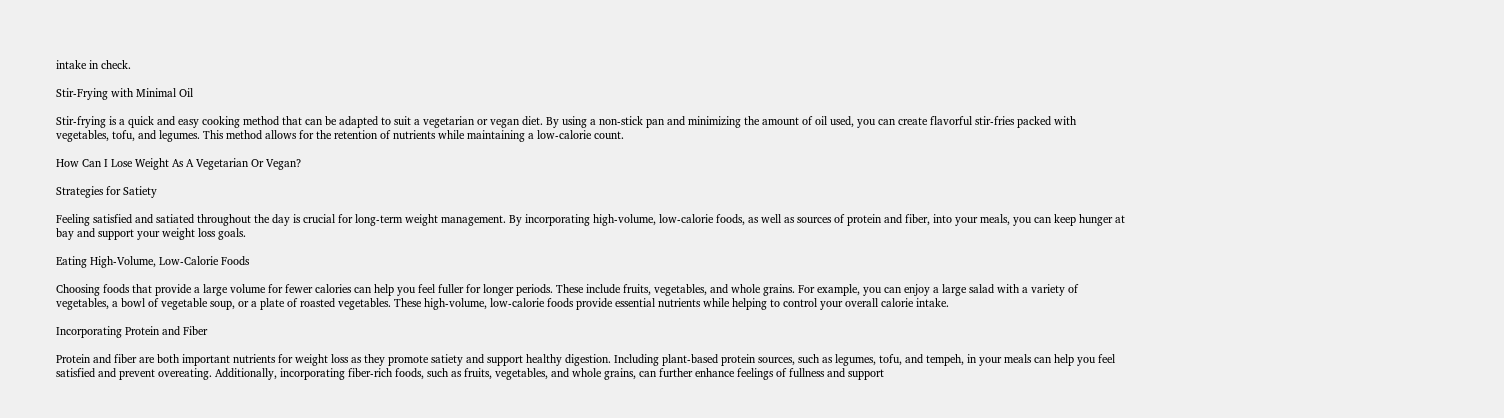intake in check.

Stir-Frying with Minimal Oil

Stir-frying is a quick and easy cooking method that can be adapted to suit a vegetarian or vegan diet. By using a non-stick pan and minimizing the amount of oil used, you can create flavorful stir-fries packed with vegetables, tofu, and legumes. This method allows for the retention of nutrients while maintaining a low-calorie count.

How Can I Lose Weight As A Vegetarian Or Vegan?

Strategies for Satiety

Feeling satisfied and satiated throughout the day is crucial for long-term weight management. By incorporating high-volume, low-calorie foods, as well as sources of protein and fiber, into your meals, you can keep hunger at bay and support your weight loss goals.

Eating High-Volume, Low-Calorie Foods

Choosing foods that provide a large volume for fewer calories can help you feel fuller for longer periods. These include fruits, vegetables, and whole grains. For example, you can enjoy a large salad with a variety of vegetables, a bowl of vegetable soup, or a plate of roasted vegetables. These high-volume, low-calorie foods provide essential nutrients while helping to control your overall calorie intake.

Incorporating Protein and Fiber

Protein and fiber are both important nutrients for weight loss as they promote satiety and support healthy digestion. Including plant-based protein sources, such as legumes, tofu, and tempeh, in your meals can help you feel satisfied and prevent overeating. Additionally, incorporating fiber-rich foods, such as fruits, vegetables, and whole grains, can further enhance feelings of fullness and support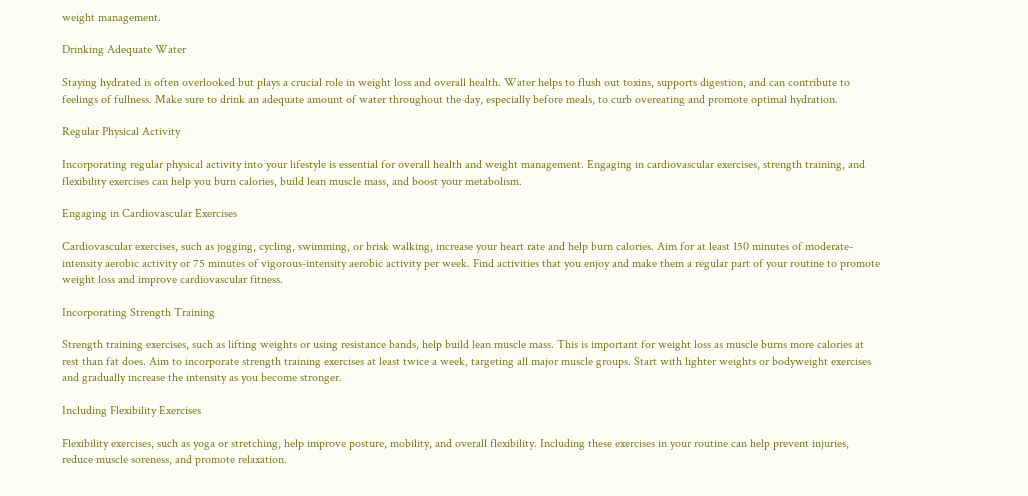weight management.

Drinking Adequate Water

Staying hydrated is often overlooked but plays a crucial role in weight loss and overall health. Water helps to flush out toxins, supports digestion, and can contribute to feelings of fullness. Make sure to drink an adequate amount of water throughout the day, especially before meals, to curb overeating and promote optimal hydration.

Regular Physical Activity

Incorporating regular physical activity into your lifestyle is essential for overall health and weight management. Engaging in cardiovascular exercises, strength training, and flexibility exercises can help you burn calories, build lean muscle mass, and boost your metabolism.

Engaging in Cardiovascular Exercises

Cardiovascular exercises, such as jogging, cycling, swimming, or brisk walking, increase your heart rate and help burn calories. Aim for at least 150 minutes of moderate-intensity aerobic activity or 75 minutes of vigorous-intensity aerobic activity per week. Find activities that you enjoy and make them a regular part of your routine to promote weight loss and improve cardiovascular fitness.

Incorporating Strength Training

Strength training exercises, such as lifting weights or using resistance bands, help build lean muscle mass. This is important for weight loss as muscle burns more calories at rest than fat does. Aim to incorporate strength training exercises at least twice a week, targeting all major muscle groups. Start with lighter weights or bodyweight exercises and gradually increase the intensity as you become stronger.

Including Flexibility Exercises

Flexibility exercises, such as yoga or stretching, help improve posture, mobility, and overall flexibility. Including these exercises in your routine can help prevent injuries, reduce muscle soreness, and promote relaxation.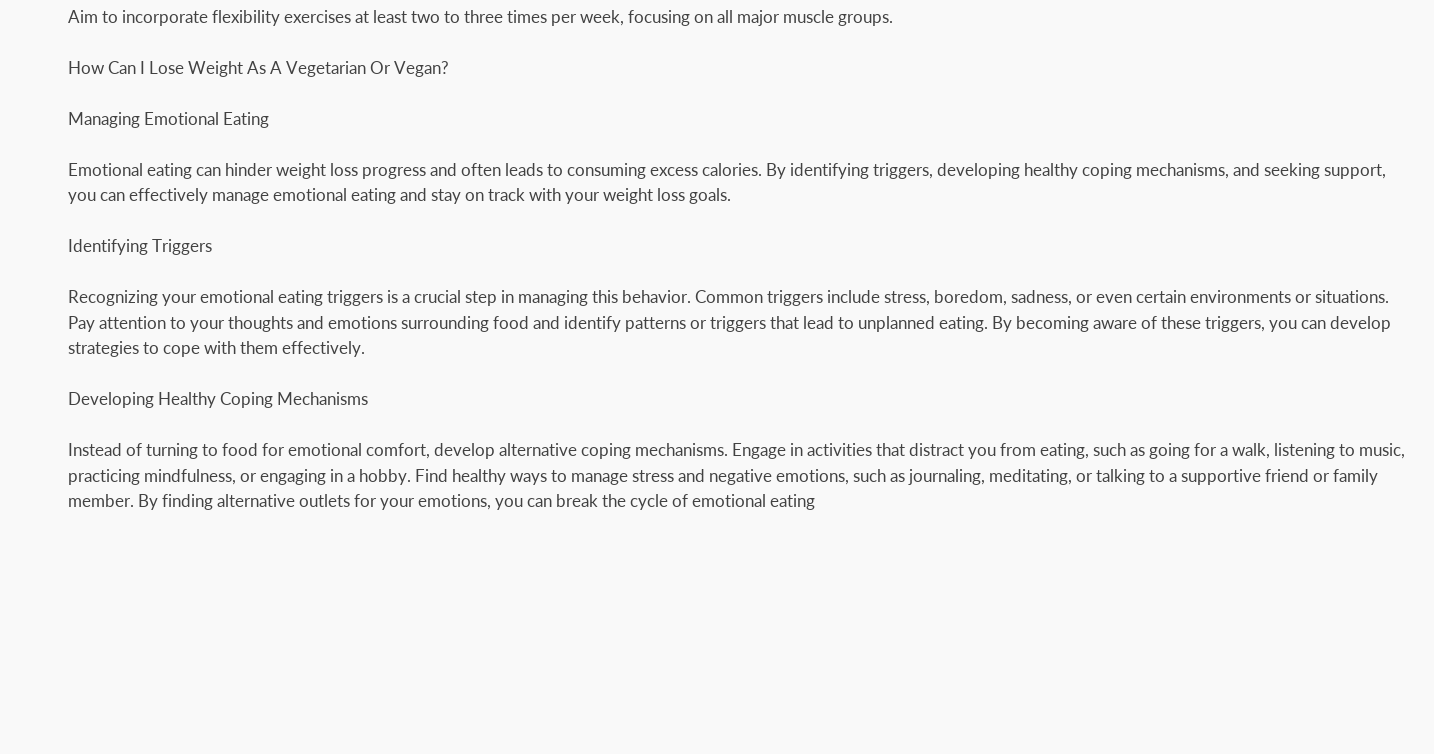Aim to incorporate flexibility exercises at least two to three times per week, focusing on all major muscle groups.

How Can I Lose Weight As A Vegetarian Or Vegan?

Managing Emotional Eating

Emotional eating can hinder weight loss progress and often leads to consuming excess calories. By identifying triggers, developing healthy coping mechanisms, and seeking support, you can effectively manage emotional eating and stay on track with your weight loss goals.

Identifying Triggers

Recognizing your emotional eating triggers is a crucial step in managing this behavior. Common triggers include stress, boredom, sadness, or even certain environments or situations. Pay attention to your thoughts and emotions surrounding food and identify patterns or triggers that lead to unplanned eating. By becoming aware of these triggers, you can develop strategies to cope with them effectively.

Developing Healthy Coping Mechanisms

Instead of turning to food for emotional comfort, develop alternative coping mechanisms. Engage in activities that distract you from eating, such as going for a walk, listening to music, practicing mindfulness, or engaging in a hobby. Find healthy ways to manage stress and negative emotions, such as journaling, meditating, or talking to a supportive friend or family member. By finding alternative outlets for your emotions, you can break the cycle of emotional eating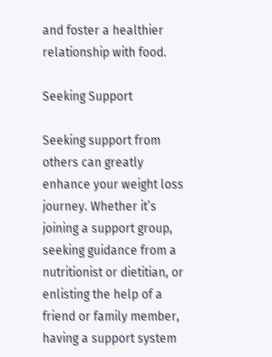and foster a healthier relationship with food.

Seeking Support

Seeking support from others can greatly enhance your weight loss journey. Whether it’s joining a support group, seeking guidance from a nutritionist or dietitian, or enlisting the help of a friend or family member, having a support system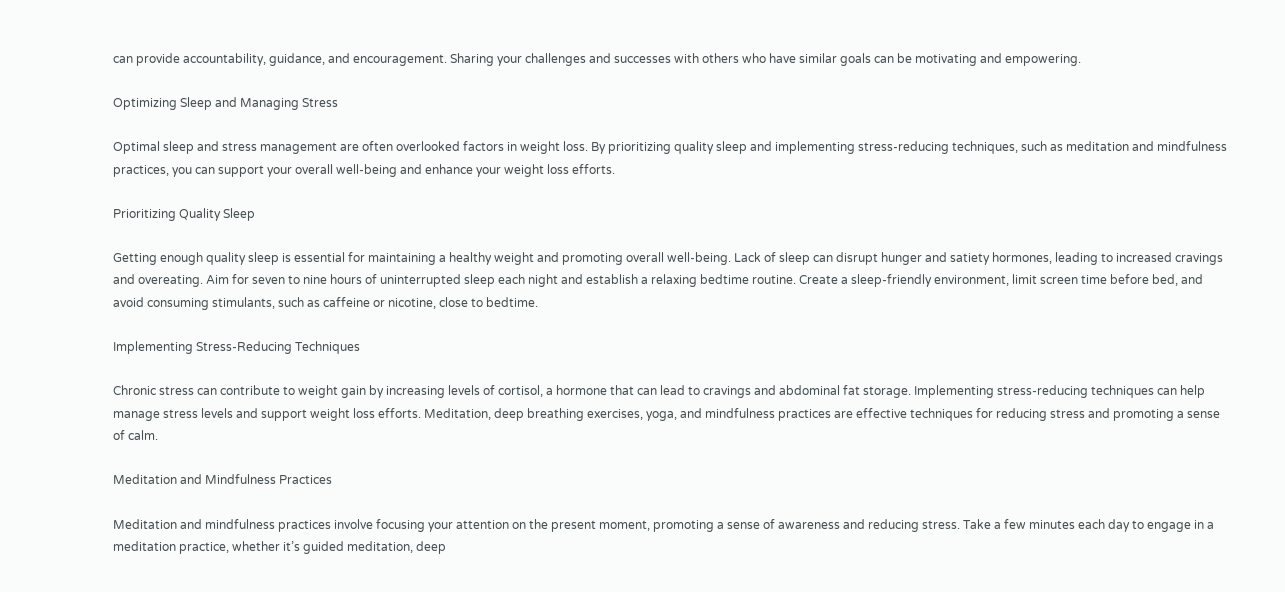can provide accountability, guidance, and encouragement. Sharing your challenges and successes with others who have similar goals can be motivating and empowering.

Optimizing Sleep and Managing Stress

Optimal sleep and stress management are often overlooked factors in weight loss. By prioritizing quality sleep and implementing stress-reducing techniques, such as meditation and mindfulness practices, you can support your overall well-being and enhance your weight loss efforts.

Prioritizing Quality Sleep

Getting enough quality sleep is essential for maintaining a healthy weight and promoting overall well-being. Lack of sleep can disrupt hunger and satiety hormones, leading to increased cravings and overeating. Aim for seven to nine hours of uninterrupted sleep each night and establish a relaxing bedtime routine. Create a sleep-friendly environment, limit screen time before bed, and avoid consuming stimulants, such as caffeine or nicotine, close to bedtime.

Implementing Stress-Reducing Techniques

Chronic stress can contribute to weight gain by increasing levels of cortisol, a hormone that can lead to cravings and abdominal fat storage. Implementing stress-reducing techniques can help manage stress levels and support weight loss efforts. Meditation, deep breathing exercises, yoga, and mindfulness practices are effective techniques for reducing stress and promoting a sense of calm.

Meditation and Mindfulness Practices

Meditation and mindfulness practices involve focusing your attention on the present moment, promoting a sense of awareness and reducing stress. Take a few minutes each day to engage in a meditation practice, whether it’s guided meditation, deep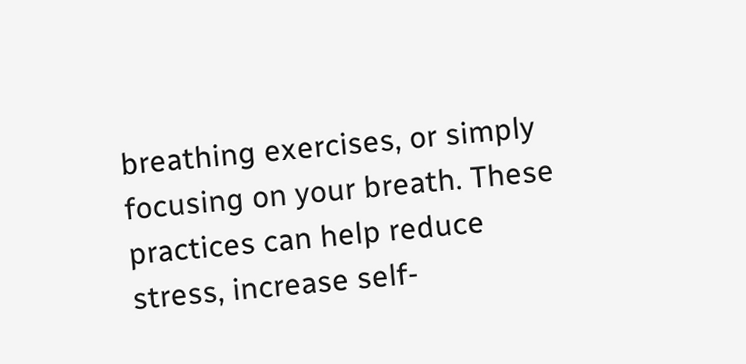breathing exercises, or simply focusing on your breath. These practices can help reduce stress, increase self-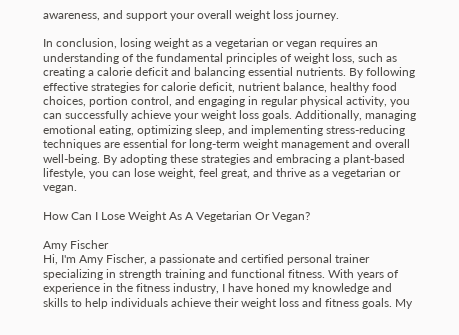awareness, and support your overall weight loss journey.

In conclusion, losing weight as a vegetarian or vegan requires an understanding of the fundamental principles of weight loss, such as creating a calorie deficit and balancing essential nutrients. By following effective strategies for calorie deficit, nutrient balance, healthy food choices, portion control, and engaging in regular physical activity, you can successfully achieve your weight loss goals. Additionally, managing emotional eating, optimizing sleep, and implementing stress-reducing techniques are essential for long-term weight management and overall well-being. By adopting these strategies and embracing a plant-based lifestyle, you can lose weight, feel great, and thrive as a vegetarian or vegan.

How Can I Lose Weight As A Vegetarian Or Vegan?

Amy Fischer
Hi, I'm Amy Fischer, a passionate and certified personal trainer specializing in strength training and functional fitness. With years of experience in the fitness industry, I have honed my knowledge and skills to help individuals achieve their weight loss and fitness goals. My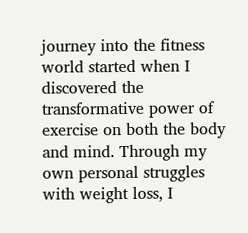journey into the fitness world started when I discovered the transformative power of exercise on both the body and mind. Through my own personal struggles with weight loss, I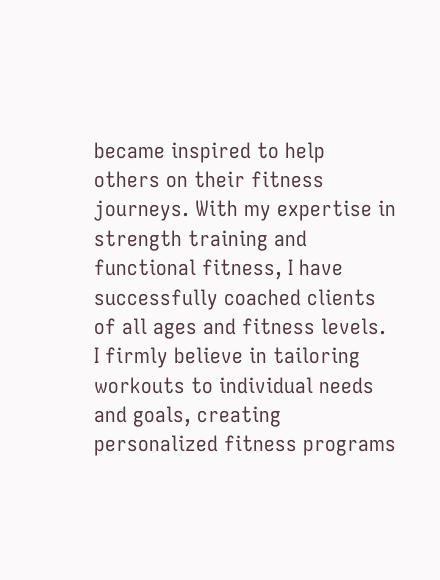became inspired to help others on their fitness journeys. With my expertise in strength training and functional fitness, I have successfully coached clients of all ages and fitness levels. I firmly believe in tailoring workouts to individual needs and goals, creating personalized fitness programs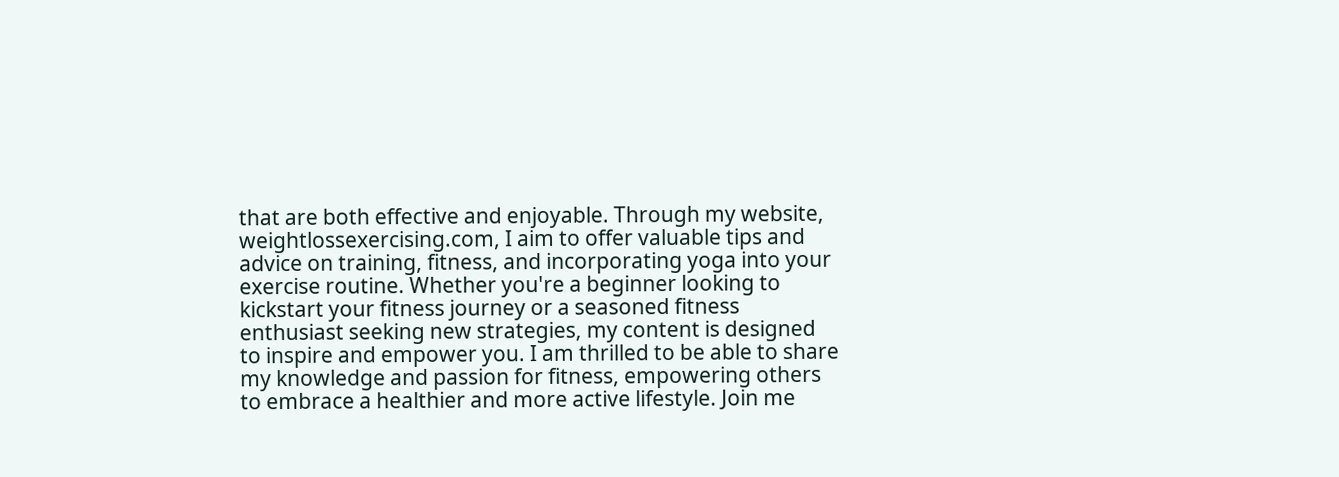that are both effective and enjoyable. Through my website, weightlossexercising.com, I aim to offer valuable tips and advice on training, fitness, and incorporating yoga into your exercise routine. Whether you're a beginner looking to kickstart your fitness journey or a seasoned fitness enthusiast seeking new strategies, my content is designed to inspire and empower you. I am thrilled to be able to share my knowledge and passion for fitness, empowering others to embrace a healthier and more active lifestyle. Join me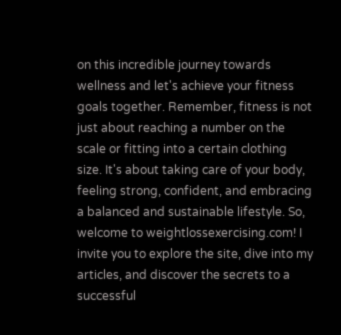on this incredible journey towards wellness and let's achieve your fitness goals together. Remember, fitness is not just about reaching a number on the scale or fitting into a certain clothing size. It's about taking care of your body, feeling strong, confident, and embracing a balanced and sustainable lifestyle. So, welcome to weightlossexercising.com! I invite you to explore the site, dive into my articles, and discover the secrets to a successful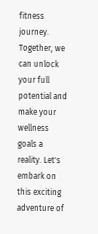fitness journey. Together, we can unlock your full potential and make your wellness goals a reality. Let's embark on this exciting adventure of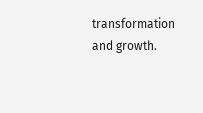transformation and growth.